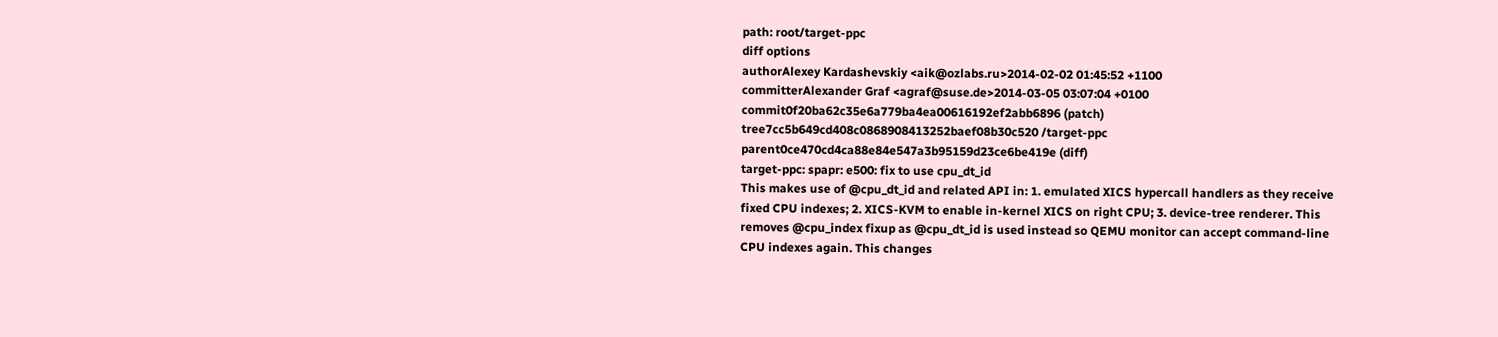path: root/target-ppc
diff options
authorAlexey Kardashevskiy <aik@ozlabs.ru>2014-02-02 01:45:52 +1100
committerAlexander Graf <agraf@suse.de>2014-03-05 03:07:04 +0100
commit0f20ba62c35e6a779ba4ea00616192ef2abb6896 (patch)
tree7cc5b649cd408c0868908413252baef08b30c520 /target-ppc
parent0ce470cd4ca88e84e547a3b95159d23ce6be419e (diff)
target-ppc: spapr: e500: fix to use cpu_dt_id
This makes use of @cpu_dt_id and related API in: 1. emulated XICS hypercall handlers as they receive fixed CPU indexes; 2. XICS-KVM to enable in-kernel XICS on right CPU; 3. device-tree renderer. This removes @cpu_index fixup as @cpu_dt_id is used instead so QEMU monitor can accept command-line CPU indexes again. This changes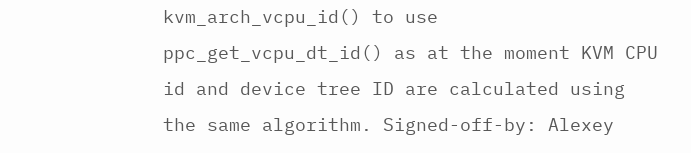kvm_arch_vcpu_id() to use ppc_get_vcpu_dt_id() as at the moment KVM CPU id and device tree ID are calculated using the same algorithm. Signed-off-by: Alexey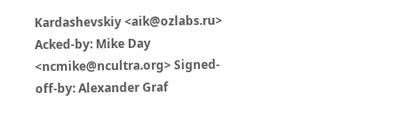Kardashevskiy <aik@ozlabs.ru> Acked-by: Mike Day <ncmike@ncultra.org> Signed-off-by: Alexander Graf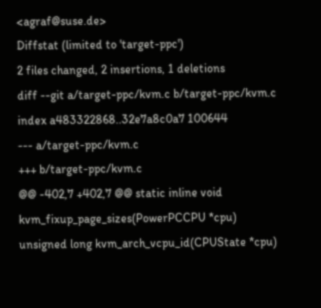<agraf@suse.de>
Diffstat (limited to 'target-ppc')
2 files changed, 2 insertions, 1 deletions
diff --git a/target-ppc/kvm.c b/target-ppc/kvm.c
index a483322868..32e7a8c0a7 100644
--- a/target-ppc/kvm.c
+++ b/target-ppc/kvm.c
@@ -402,7 +402,7 @@ static inline void kvm_fixup_page_sizes(PowerPCCPU *cpu)
unsigned long kvm_arch_vcpu_id(CPUState *cpu)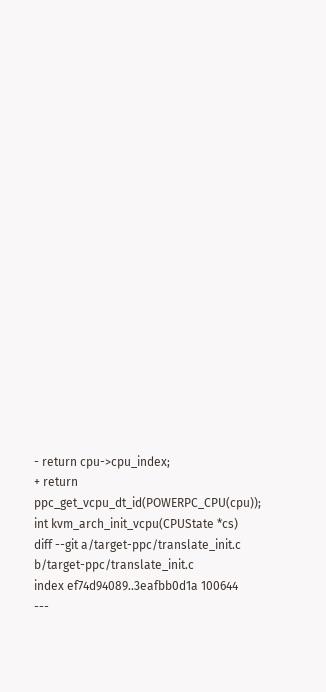- return cpu->cpu_index;
+ return ppc_get_vcpu_dt_id(POWERPC_CPU(cpu));
int kvm_arch_init_vcpu(CPUState *cs)
diff --git a/target-ppc/translate_init.c b/target-ppc/translate_init.c
index ef74d94089..3eafbb0d1a 100644
---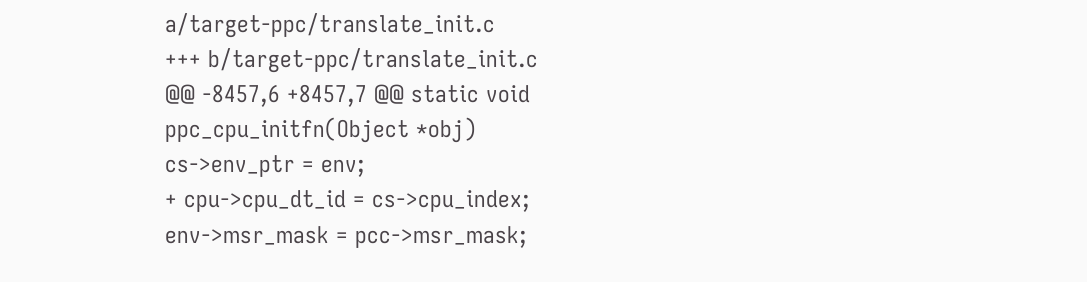a/target-ppc/translate_init.c
+++ b/target-ppc/translate_init.c
@@ -8457,6 +8457,7 @@ static void ppc_cpu_initfn(Object *obj)
cs->env_ptr = env;
+ cpu->cpu_dt_id = cs->cpu_index;
env->msr_mask = pcc->msr_mask;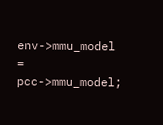env->mmu_model = pcc->mmu_model;